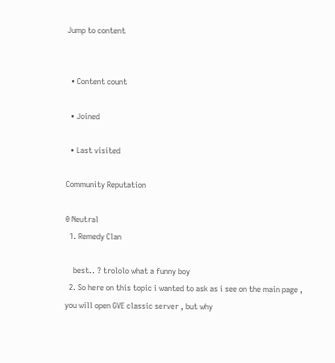Jump to content


  • Content count

  • Joined

  • Last visited

Community Reputation

0 Neutral
  1. Remedy Clan

    best.. ? trololo what a funny boy
  2. So here on this topic i wanted to ask as i see on the main page , you will open GVE classic server , but why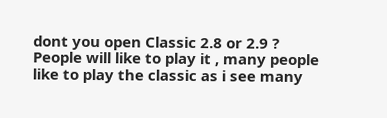dont you open Classic 2.8 or 2.9 ? People will like to play it , many people like to play the classic as i see many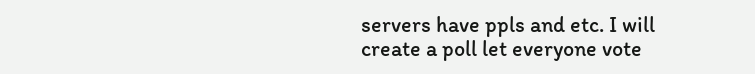servers have ppls and etc. I will create a poll let everyone vote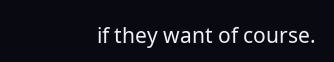if they want of course.